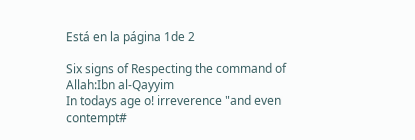Está en la página 1de 2

Six signs of Respecting the command of Allah:Ibn al-Qayyim
In todays age o! irreverence "and even contempt#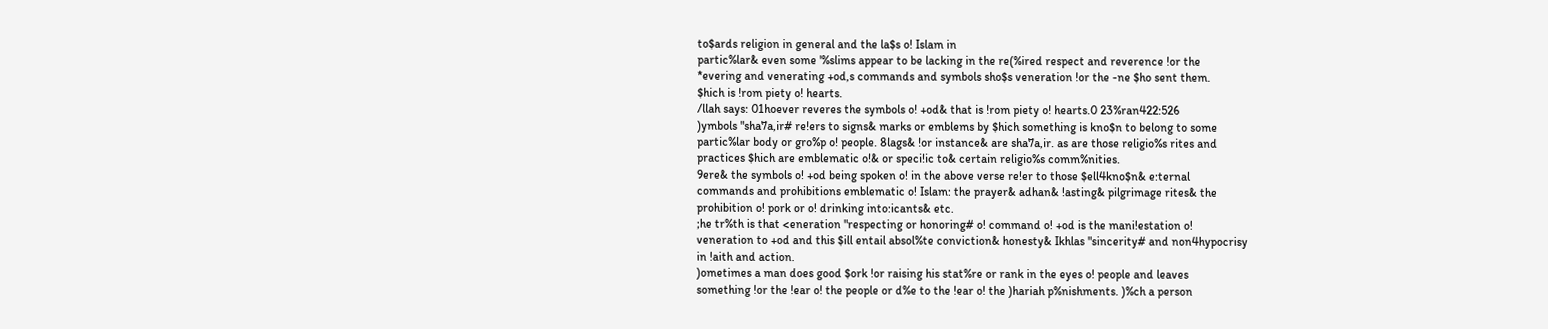to$ards religion in general and the la$s o! Islam in
partic%lar& even some '%slims appear to be lacking in the re(%ired respect and reverence !or the
*evering and venerating +od,s commands and symbols sho$s veneration !or the -ne $ho sent them.
$hich is !rom piety o! hearts.
/llah says: 01hoever reveres the symbols o! +od& that is !rom piety o! hearts.0 23%ran422:526
)ymbols "sha7a,ir# re!ers to signs& marks or emblems by $hich something is kno$n to belong to some
partic%lar body or gro%p o! people. 8lags& !or instance& are sha7a,ir. as are those religio%s rites and
practices $hich are emblematic o!& or speci!ic to& certain religio%s comm%nities.
9ere& the symbols o! +od being spoken o! in the above verse re!er to those $ell4kno$n& e:ternal
commands and prohibitions emblematic o! Islam: the prayer& adhan& !asting& pilgrimage rites& the
prohibition o! pork or o! drinking into:icants& etc.
;he tr%th is that <eneration "respecting or honoring# o! command o! +od is the mani!estation o!
veneration to +od and this $ill entail absol%te conviction& honesty& Ikhlas "sincerity# and non4hypocrisy
in !aith and action.
)ometimes a man does good $ork !or raising his stat%re or rank in the eyes o! people and leaves
something !or the !ear o! the people or d%e to the !ear o! the )hariah p%nishments. )%ch a person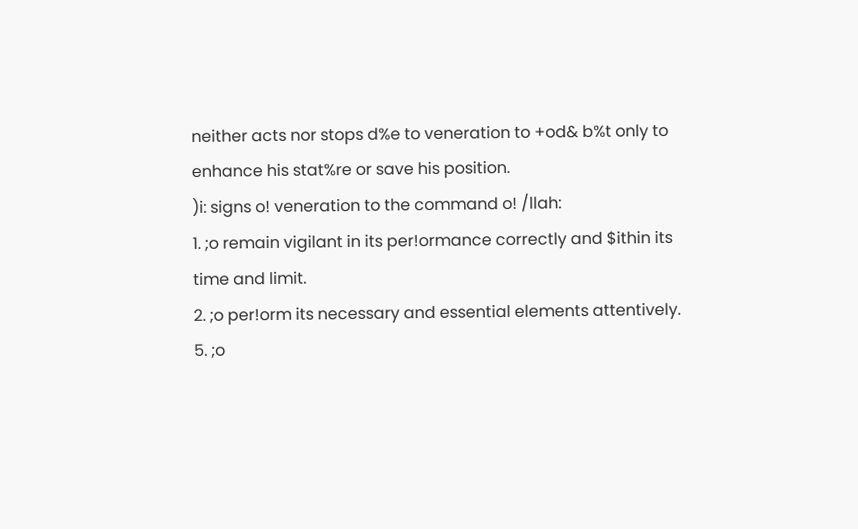neither acts nor stops d%e to veneration to +od& b%t only to enhance his stat%re or save his position.
)i: signs o! veneration to the command o! /llah:
1. ;o remain vigilant in its per!ormance correctly and $ithin its time and limit.
2. ;o per!orm its necessary and essential elements attentively.
5. ;o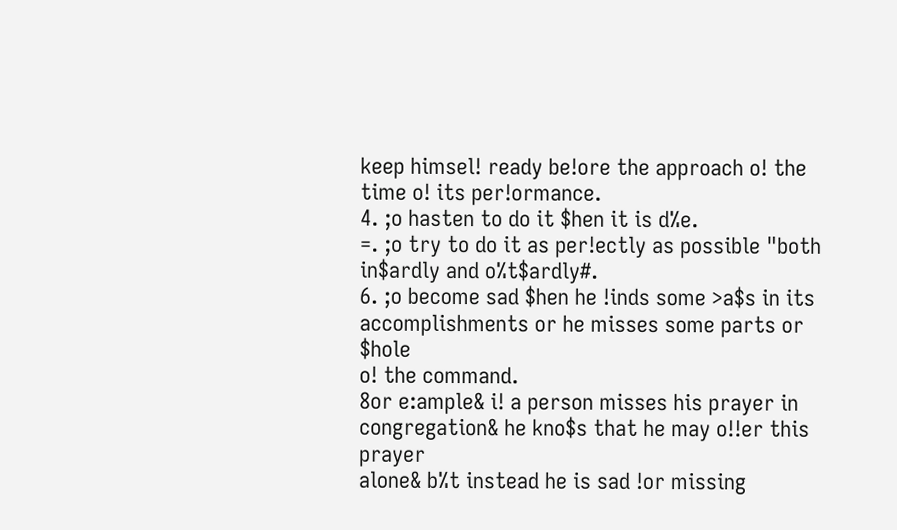keep himsel! ready be!ore the approach o! the time o! its per!ormance.
4. ;o hasten to do it $hen it is d%e.
=. ;o try to do it as per!ectly as possible "both in$ardly and o%t$ardly#.
6. ;o become sad $hen he !inds some >a$s in its accomplishments or he misses some parts or $hole
o! the command.
8or e:ample& i! a person misses his prayer in congregation& he kno$s that he may o!!er this prayer
alone& b%t instead he is sad !or missing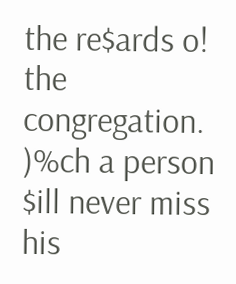the re$ards o! the congregation. )%ch a person $ill never miss
his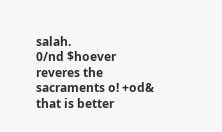salah.
0/nd $hoever reveres the sacraments o! +od& that is better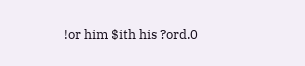!or him $ith his ?ord.0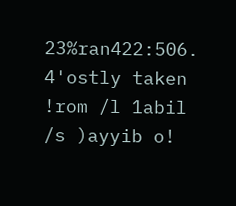23%ran422:506.
4'ostly taken !rom /l 1abil /s )ayyib o!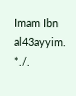Imam Ibn al43ayyim. *./.